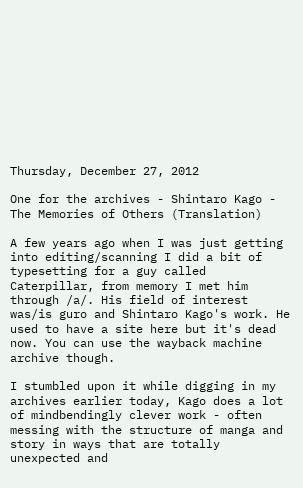Thursday, December 27, 2012

One for the archives - Shintaro Kago - The Memories of Others (Translation)

A few years ago when I was just getting into editing/scanning I did a bit of typesetting for a guy called Caterpillar, from memory I met him through /a/. His field of interest was/is guro and Shintaro Kago's work. He used to have a site here but it's dead now. You can use the wayback machine archive though.

I stumbled upon it while digging in my archives earlier today, Kago does a lot of mindbendingly clever work - often messing with the structure of manga and story in ways that are totally unexpected and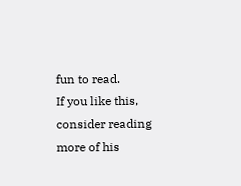fun to read.
If you like this, consider reading more of his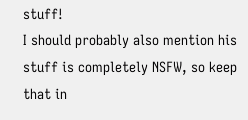stuff!
I should probably also mention his stuff is completely NSFW, so keep that in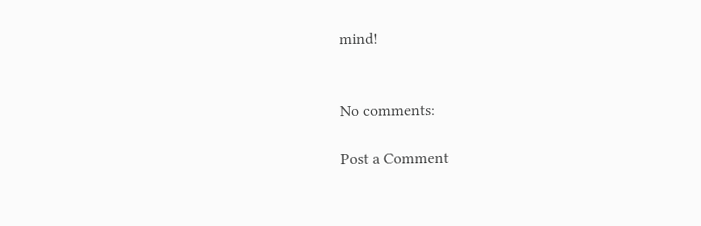mind!


No comments:

Post a Comment